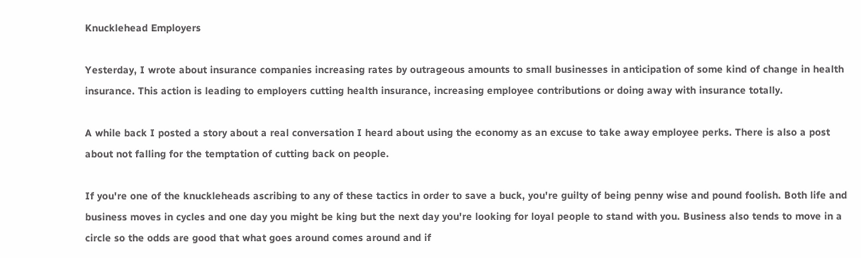Knucklehead Employers

Yesterday, I wrote about insurance companies increasing rates by outrageous amounts to small businesses in anticipation of some kind of change in health insurance. This action is leading to employers cutting health insurance, increasing employee contributions or doing away with insurance totally.

A while back I posted a story about a real conversation I heard about using the economy as an excuse to take away employee perks. There is also a post about not falling for the temptation of cutting back on people.

If you're one of the knuckleheads ascribing to any of these tactics in order to save a buck, you're guilty of being penny wise and pound foolish. Both life and business moves in cycles and one day you might be king but the next day you're looking for loyal people to stand with you. Business also tends to move in a circle so the odds are good that what goes around comes around and if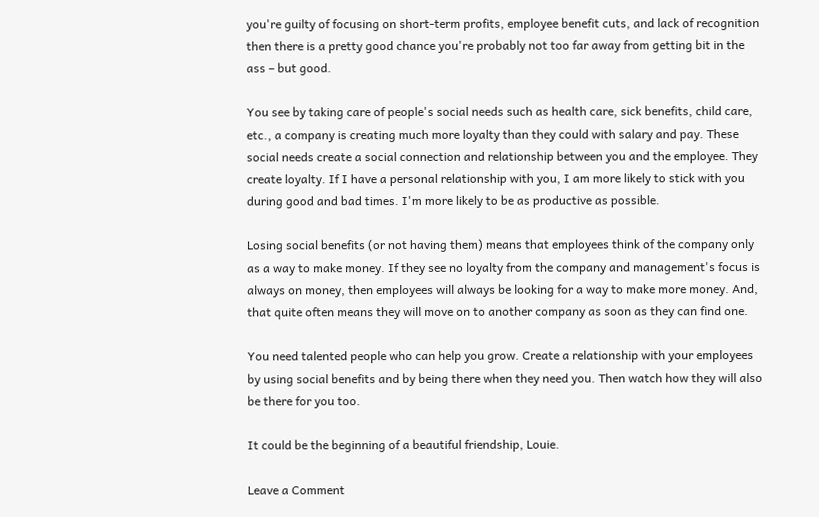you're guilty of focusing on short-term profits, employee benefit cuts, and lack of recognition then there is a pretty good chance you're probably not too far away from getting bit in the ass – but good.

You see by taking care of people's social needs such as health care, sick benefits, child care, etc., a company is creating much more loyalty than they could with salary and pay. These social needs create a social connection and relationship between you and the employee. They create loyalty. If I have a personal relationship with you, I am more likely to stick with you during good and bad times. I'm more likely to be as productive as possible.

Losing social benefits (or not having them) means that employees think of the company only as a way to make money. If they see no loyalty from the company and management's focus is always on money, then employees will always be looking for a way to make more money. And, that quite often means they will move on to another company as soon as they can find one.

You need talented people who can help you grow. Create a relationship with your employees by using social benefits and by being there when they need you. Then watch how they will also be there for you too.

It could be the beginning of a beautiful friendship, Louie.

Leave a Comment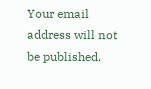Your email address will not be published.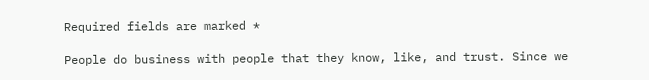Required fields are marked *

People do business with people that they know, like, and trust. Since we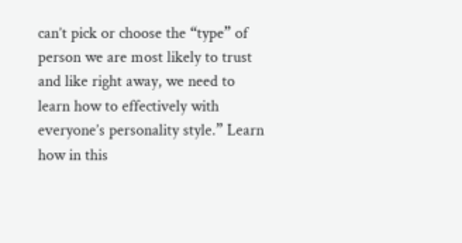can’t pick or choose the “type” of person we are most likely to trust and like right away, we need to learn how to effectively with everyone’s personality style.” Learn how in this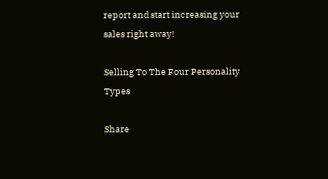report and start increasing your sales right away!

Selling To The Four Personality Types

Share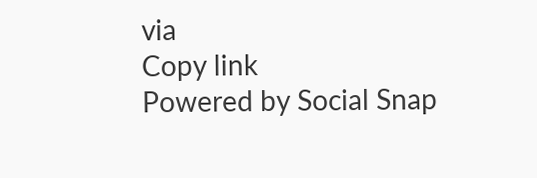via
Copy link
Powered by Social Snap